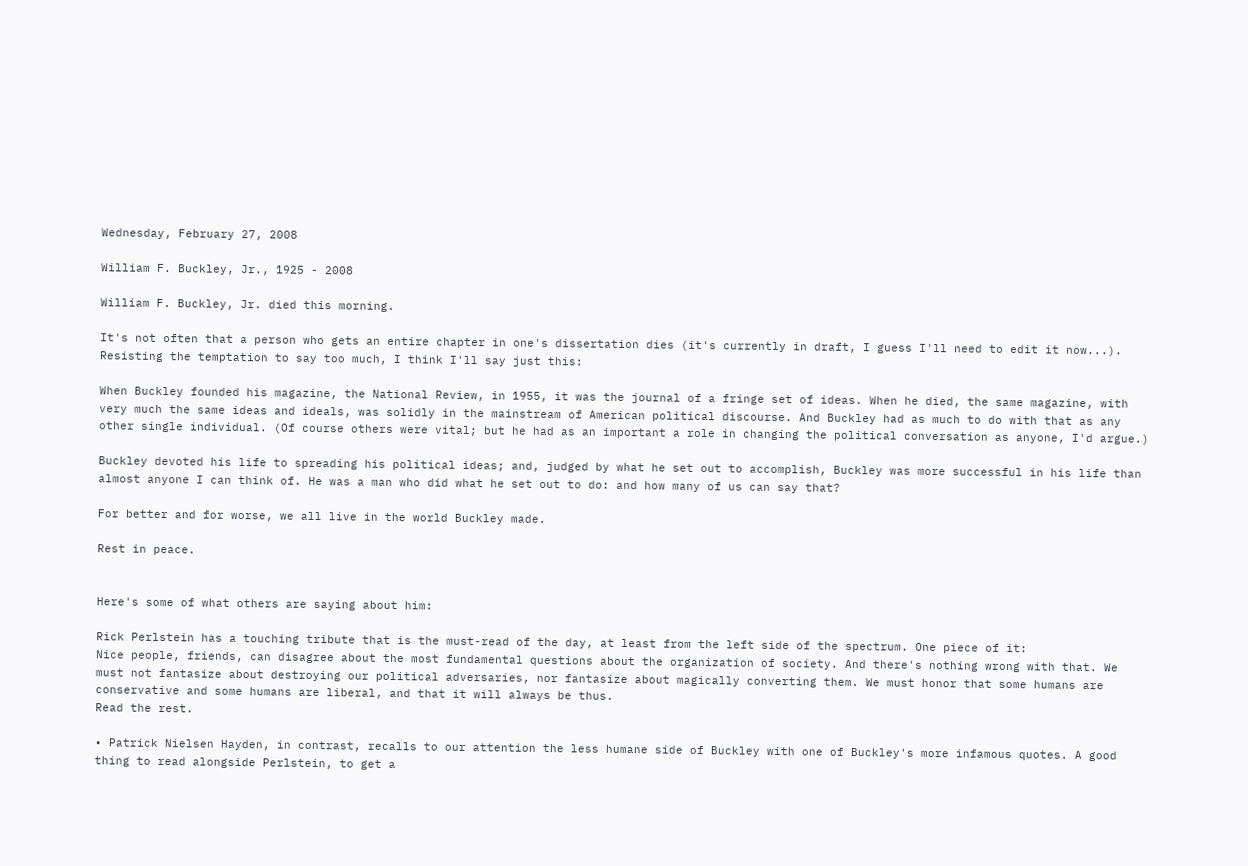Wednesday, February 27, 2008

William F. Buckley, Jr., 1925 - 2008

William F. Buckley, Jr. died this morning.

It's not often that a person who gets an entire chapter in one's dissertation dies (it's currently in draft, I guess I'll need to edit it now...). Resisting the temptation to say too much, I think I'll say just this:

When Buckley founded his magazine, the National Review, in 1955, it was the journal of a fringe set of ideas. When he died, the same magazine, with very much the same ideas and ideals, was solidly in the mainstream of American political discourse. And Buckley had as much to do with that as any other single individual. (Of course others were vital; but he had as an important a role in changing the political conversation as anyone, I'd argue.)

Buckley devoted his life to spreading his political ideas; and, judged by what he set out to accomplish, Buckley was more successful in his life than almost anyone I can think of. He was a man who did what he set out to do: and how many of us can say that?

For better and for worse, we all live in the world Buckley made.

Rest in peace.


Here's some of what others are saying about him:

Rick Perlstein has a touching tribute that is the must-read of the day, at least from the left side of the spectrum. One piece of it:
Nice people, friends, can disagree about the most fundamental questions about the organization of society. And there's nothing wrong with that. We must not fantasize about destroying our political adversaries, nor fantasize about magically converting them. We must honor that some humans are conservative and some humans are liberal, and that it will always be thus.
Read the rest.

• Patrick Nielsen Hayden, in contrast, recalls to our attention the less humane side of Buckley with one of Buckley's more infamous quotes. A good thing to read alongside Perlstein, to get a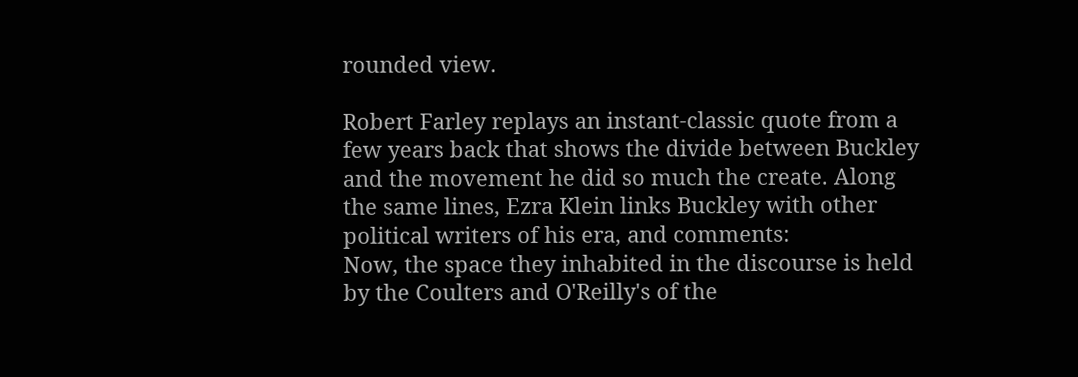rounded view.

Robert Farley replays an instant-classic quote from a few years back that shows the divide between Buckley and the movement he did so much the create. Along the same lines, Ezra Klein links Buckley with other political writers of his era, and comments:
Now, the space they inhabited in the discourse is held by the Coulters and O'Reilly's of the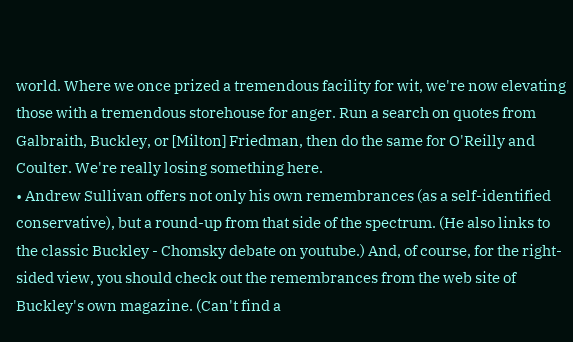world. Where we once prized a tremendous facility for wit, we're now elevating those with a tremendous storehouse for anger. Run a search on quotes from Galbraith, Buckley, or [Milton] Friedman, then do the same for O'Reilly and Coulter. We're really losing something here.
• Andrew Sullivan offers not only his own remembrances (as a self-identified conservative), but a round-up from that side of the spectrum. (He also links to the classic Buckley - Chomsky debate on youtube.) And, of course, for the right-sided view, you should check out the remembrances from the web site of Buckley's own magazine. (Can't find a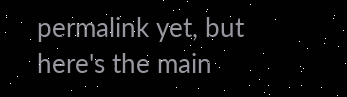permalink yet, but here's the main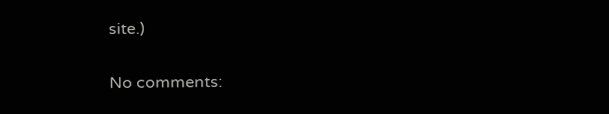site.)

No comments: